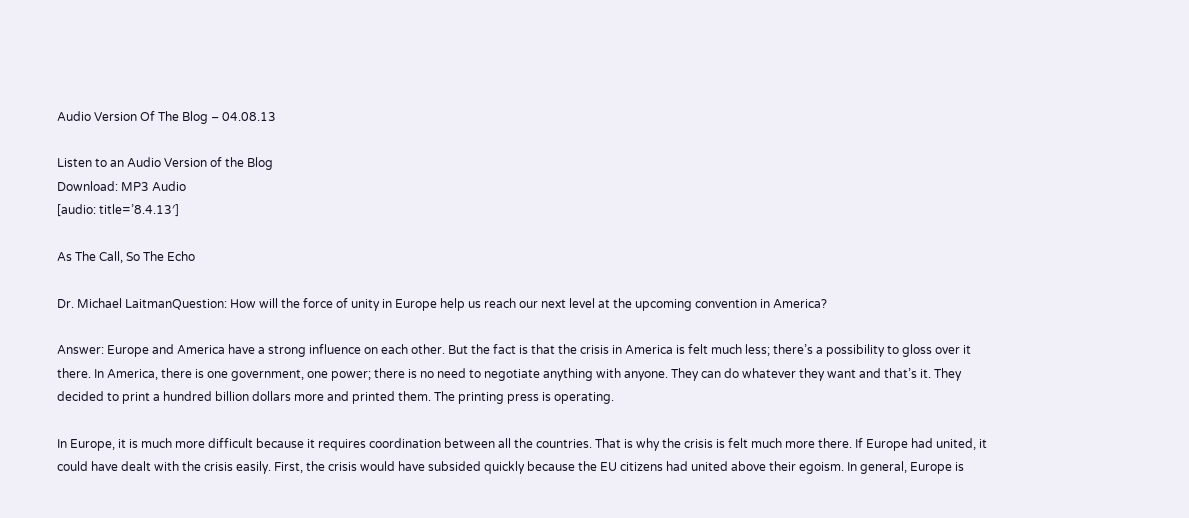Audio Version Of The Blog – 04.08.13

Listen to an Audio Version of the Blog
Download: MP3 Audio
[audio: title=’8.4.13′]

As The Call, So The Echo

Dr. Michael LaitmanQuestion: How will the force of unity in Europe help us reach our next level at the upcoming convention in America?

Answer: Europe and America have a strong influence on each other. But the fact is that the crisis in America is felt much less; there’s a possibility to gloss over it there. In America, there is one government, one power; there is no need to negotiate anything with anyone. They can do whatever they want and that’s it. They decided to print a hundred billion dollars more and printed them. The printing press is operating.

In Europe, it is much more difficult because it requires coordination between all the countries. That is why the crisis is felt much more there. If Europe had united, it could have dealt with the crisis easily. First, the crisis would have subsided quickly because the EU citizens had united above their egoism. In general, Europe is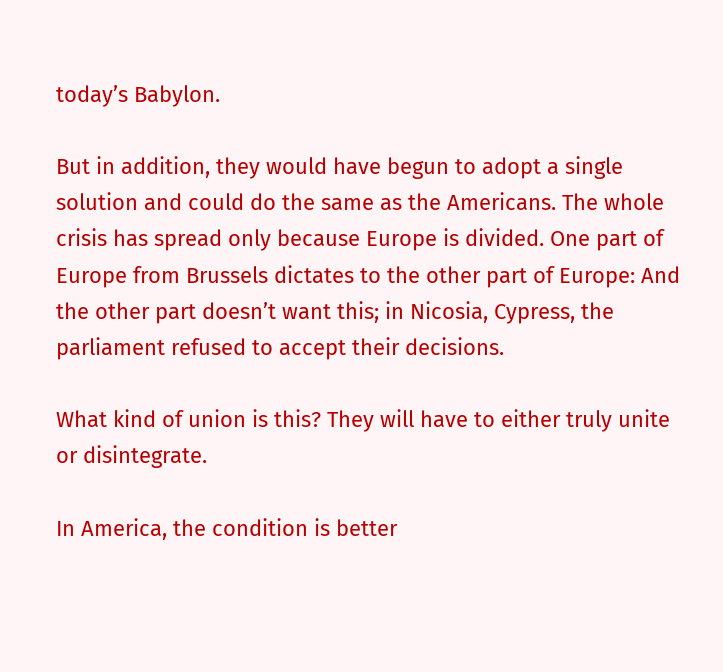today’s Babylon.

But in addition, they would have begun to adopt a single solution and could do the same as the Americans. The whole crisis has spread only because Europe is divided. One part of Europe from Brussels dictates to the other part of Europe: And the other part doesn’t want this; in Nicosia, Cypress, the parliament refused to accept their decisions.

What kind of union is this? They will have to either truly unite or disintegrate.

In America, the condition is better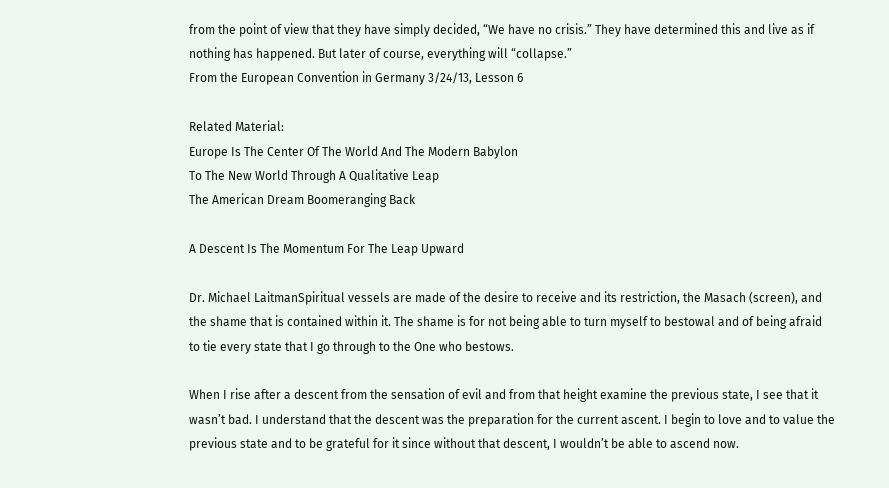from the point of view that they have simply decided, “We have no crisis.” They have determined this and live as if nothing has happened. But later of course, everything will “collapse.”
From the European Convention in Germany 3/24/13, Lesson 6

Related Material:
Europe Is The Center Of The World And The Modern Babylon
To The New World Through A Qualitative Leap
The American Dream Boomeranging Back

A Descent Is The Momentum For The Leap Upward

Dr. Michael LaitmanSpiritual vessels are made of the desire to receive and its restriction, the Masach (screen), and the shame that is contained within it. The shame is for not being able to turn myself to bestowal and of being afraid to tie every state that I go through to the One who bestows.

When I rise after a descent from the sensation of evil and from that height examine the previous state, I see that it wasn’t bad. I understand that the descent was the preparation for the current ascent. I begin to love and to value the previous state and to be grateful for it since without that descent, I wouldn’t be able to ascend now.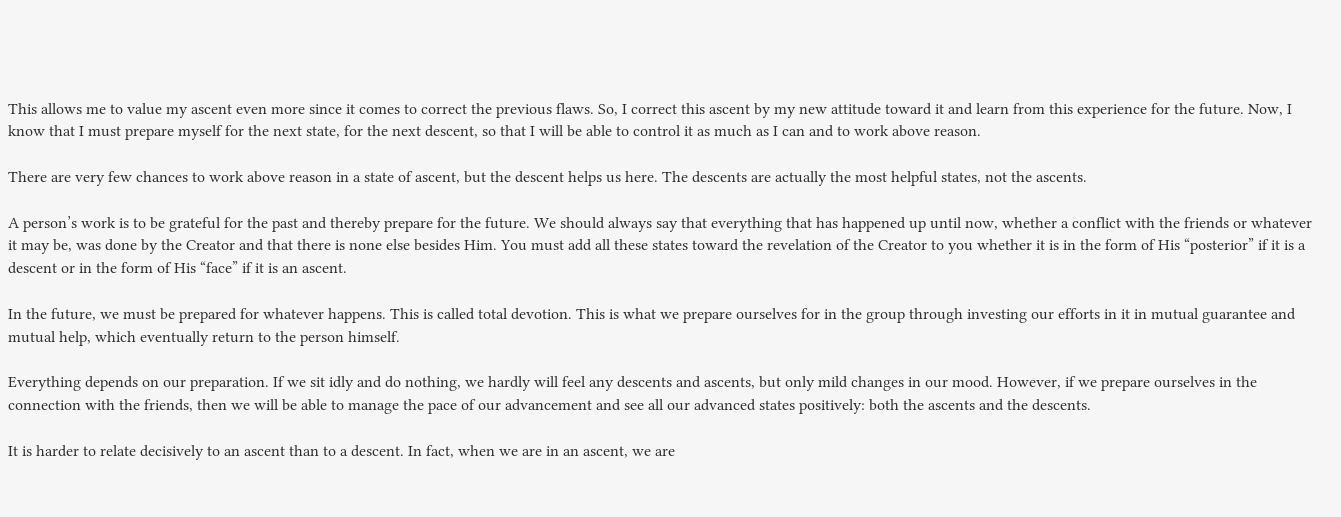This allows me to value my ascent even more since it comes to correct the previous flaws. So, I correct this ascent by my new attitude toward it and learn from this experience for the future. Now, I know that I must prepare myself for the next state, for the next descent, so that I will be able to control it as much as I can and to work above reason.

There are very few chances to work above reason in a state of ascent, but the descent helps us here. The descents are actually the most helpful states, not the ascents.

A person’s work is to be grateful for the past and thereby prepare for the future. We should always say that everything that has happened up until now, whether a conflict with the friends or whatever it may be, was done by the Creator and that there is none else besides Him. You must add all these states toward the revelation of the Creator to you whether it is in the form of His “posterior” if it is a descent or in the form of His “face” if it is an ascent.

In the future, we must be prepared for whatever happens. This is called total devotion. This is what we prepare ourselves for in the group through investing our efforts in it in mutual guarantee and mutual help, which eventually return to the person himself.

Everything depends on our preparation. If we sit idly and do nothing, we hardly will feel any descents and ascents, but only mild changes in our mood. However, if we prepare ourselves in the connection with the friends, then we will be able to manage the pace of our advancement and see all our advanced states positively: both the ascents and the descents.

It is harder to relate decisively to an ascent than to a descent. In fact, when we are in an ascent, we are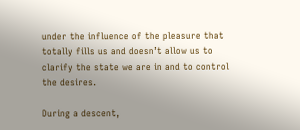under the influence of the pleasure that totally fills us and doesn’t allow us to clarify the state we are in and to control the desires.

During a descent,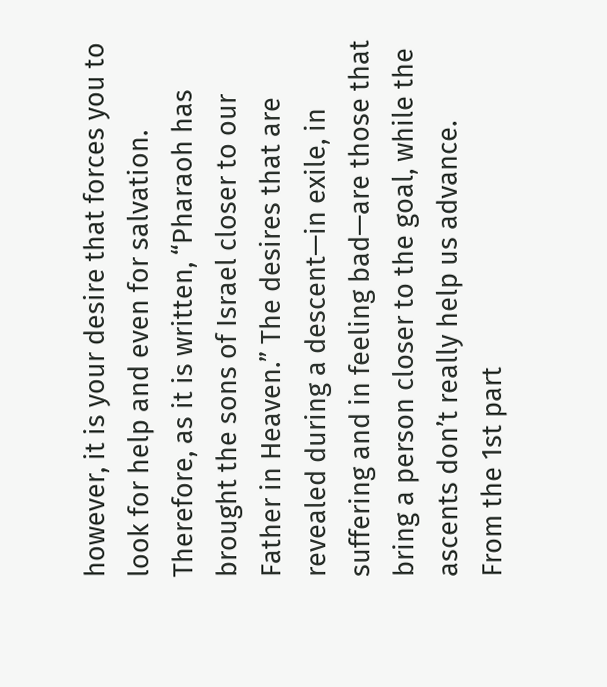however, it is your desire that forces you to look for help and even for salvation. Therefore, as it is written, “Pharaoh has brought the sons of Israel closer to our Father in Heaven.” The desires that are revealed during a descent—in exile, in suffering and in feeling bad—are those that bring a person closer to the goal, while the ascents don’t really help us advance.
From the 1st part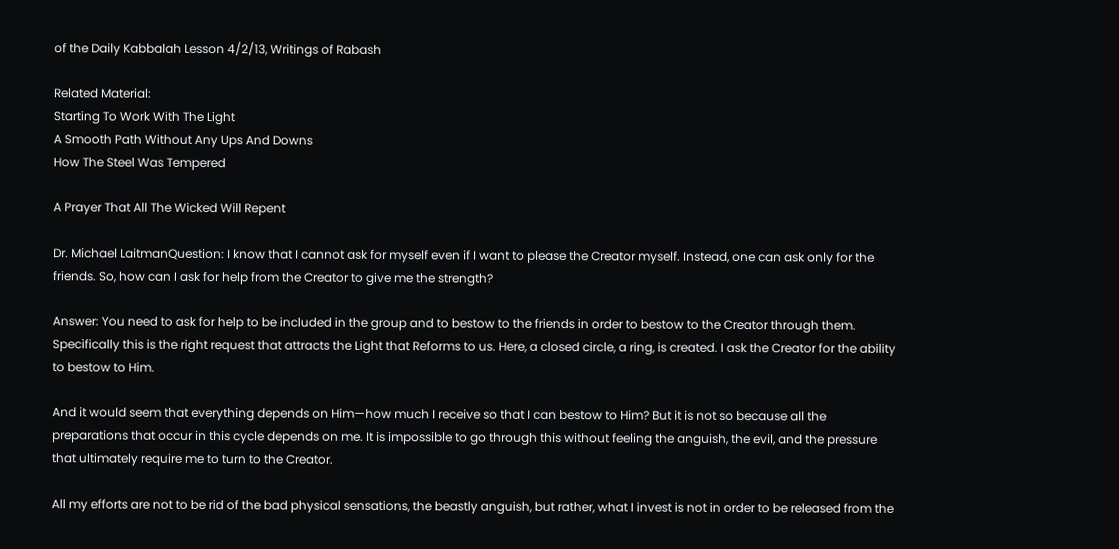of the Daily Kabbalah Lesson 4/2/13, Writings of Rabash

Related Material:
Starting To Work With The Light
A Smooth Path Without Any Ups And Downs
How The Steel Was Tempered

A Prayer That All The Wicked Will Repent

Dr. Michael LaitmanQuestion: I know that I cannot ask for myself even if I want to please the Creator myself. Instead, one can ask only for the friends. So, how can I ask for help from the Creator to give me the strength?

Answer: You need to ask for help to be included in the group and to bestow to the friends in order to bestow to the Creator through them. Specifically this is the right request that attracts the Light that Reforms to us. Here, a closed circle, a ring, is created. I ask the Creator for the ability to bestow to Him.

And it would seem that everything depends on Him—how much I receive so that I can bestow to Him? But it is not so because all the preparations that occur in this cycle depends on me. It is impossible to go through this without feeling the anguish, the evil, and the pressure that ultimately require me to turn to the Creator.

All my efforts are not to be rid of the bad physical sensations, the beastly anguish, but rather, what I invest is not in order to be released from the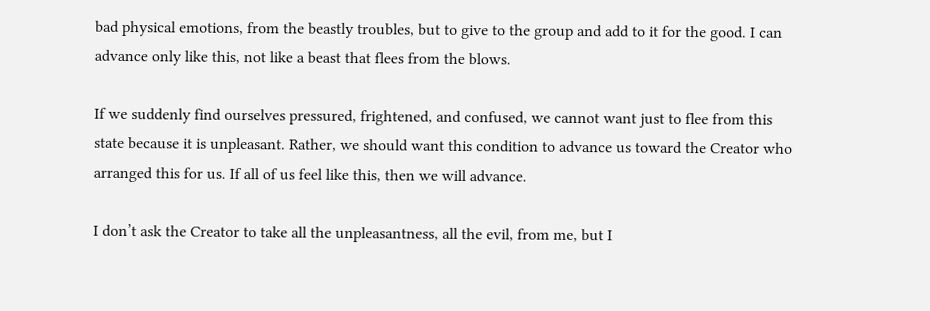bad physical emotions, from the beastly troubles, but to give to the group and add to it for the good. I can advance only like this, not like a beast that flees from the blows.

If we suddenly find ourselves pressured, frightened, and confused, we cannot want just to flee from this state because it is unpleasant. Rather, we should want this condition to advance us toward the Creator who arranged this for us. If all of us feel like this, then we will advance.

I don’t ask the Creator to take all the unpleasantness, all the evil, from me, but I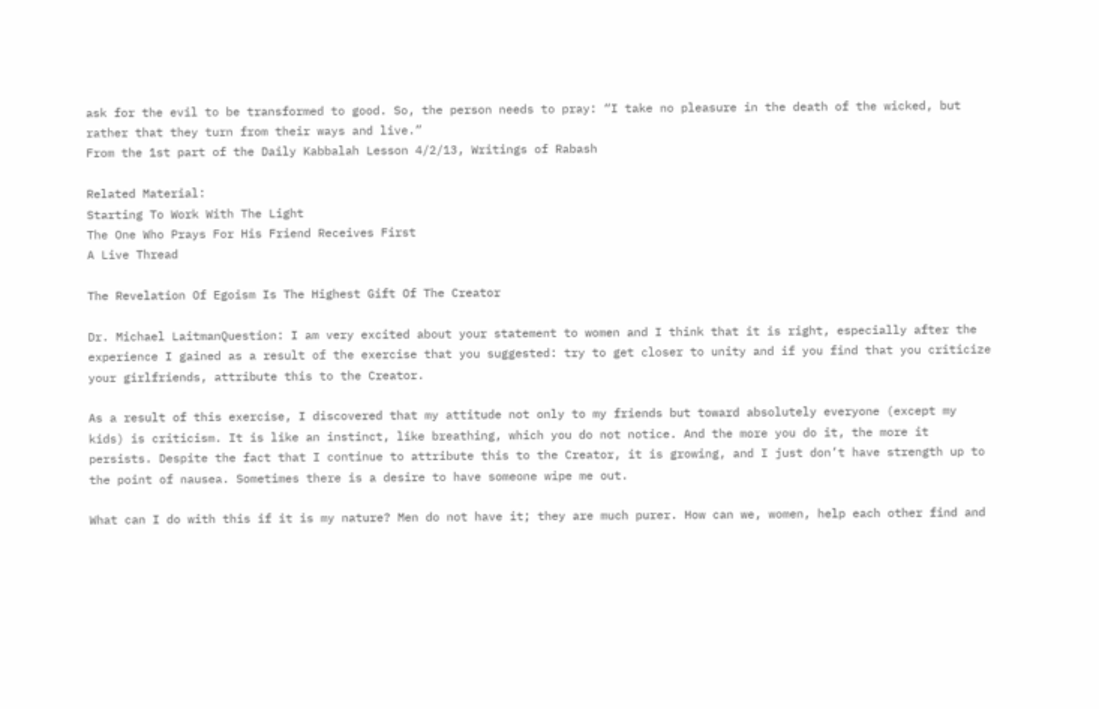ask for the evil to be transformed to good. So, the person needs to pray: “I take no pleasure in the death of the wicked, but rather that they turn from their ways and live.”
From the 1st part of the Daily Kabbalah Lesson 4/2/13, Writings of Rabash

Related Material:
Starting To Work With The Light
The One Who Prays For His Friend Receives First
A Live Thread

The Revelation Of Egoism Is The Highest Gift Of The Creator

Dr. Michael LaitmanQuestion: I am very excited about your statement to women and I think that it is right, especially after the experience I gained as a result of the exercise that you suggested: try to get closer to unity and if you find that you criticize your girlfriends, attribute this to the Creator.

As a result of this exercise, I discovered that my attitude not only to my friends but toward absolutely everyone (except my kids) is criticism. It is like an instinct, like breathing, which you do not notice. And the more you do it, the more it persists. Despite the fact that I continue to attribute this to the Creator, it is growing, and I just don’t have strength up to the point of nausea. Sometimes there is a desire to have someone wipe me out.

What can I do with this if it is my nature? Men do not have it; they are much purer. How can we, women, help each other find and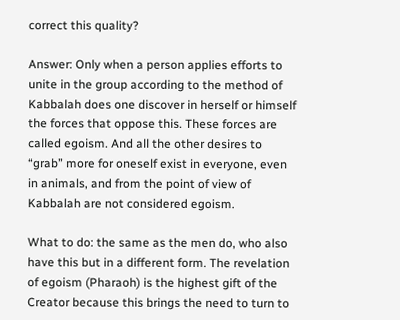correct this quality?

Answer: Only when a person applies efforts to unite in the group according to the method of Kabbalah does one discover in herself or himself the forces that oppose this. These forces are called egoism. And all the other desires to “grab” more for oneself exist in everyone, even in animals, and from the point of view of Kabbalah are not considered egoism.

What to do: the same as the men do, who also have this but in a different form. The revelation of egoism (Pharaoh) is the highest gift of the Creator because this brings the need to turn to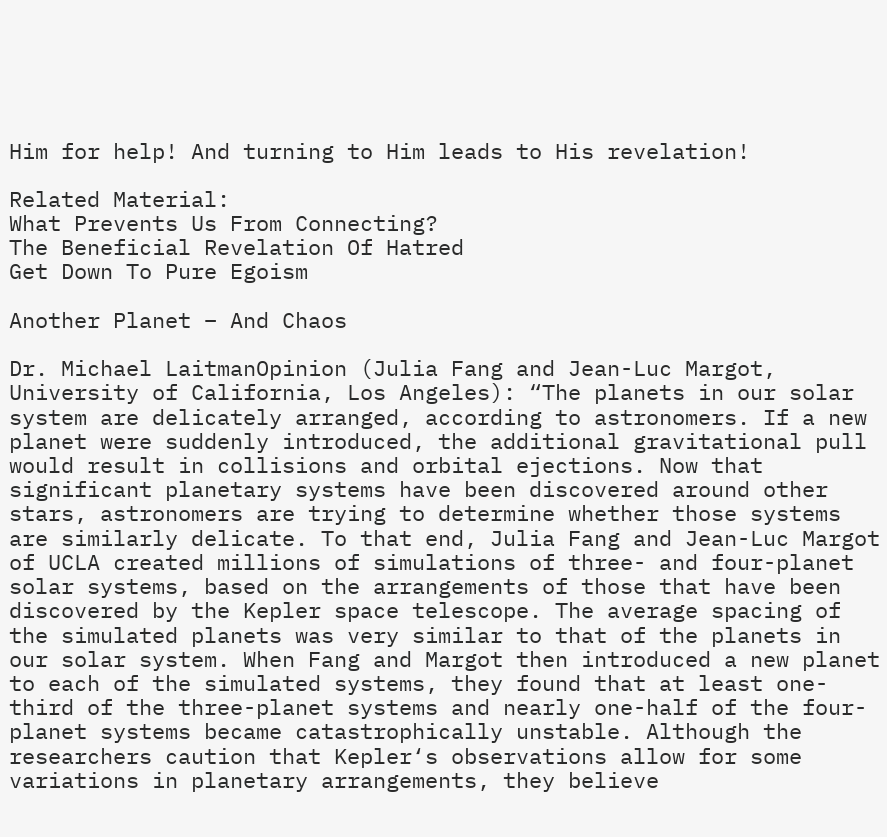Him for help! And turning to Him leads to His revelation!

Related Material:
What Prevents Us From Connecting?
The Beneficial Revelation Of Hatred
Get Down To Pure Egoism

Another Planet – And Chaos

Dr. Michael LaitmanOpinion (Julia Fang and Jean-Luc Margot, University of California, Los Angeles): “The planets in our solar system are delicately arranged, according to astronomers. If a new planet were suddenly introduced, the additional gravitational pull would result in collisions and orbital ejections. Now that significant planetary systems have been discovered around other stars, astronomers are trying to determine whether those systems are similarly delicate. To that end, Julia Fang and Jean-Luc Margot of UCLA created millions of simulations of three- and four-planet solar systems, based on the arrangements of those that have been discovered by the Kepler space telescope. The average spacing of the simulated planets was very similar to that of the planets in our solar system. When Fang and Margot then introduced a new planet to each of the simulated systems, they found that at least one-third of the three-planet systems and nearly one-half of the four-planet systems became catastrophically unstable. Although the researchers caution that Kepler‘s observations allow for some variations in planetary arrangements, they believe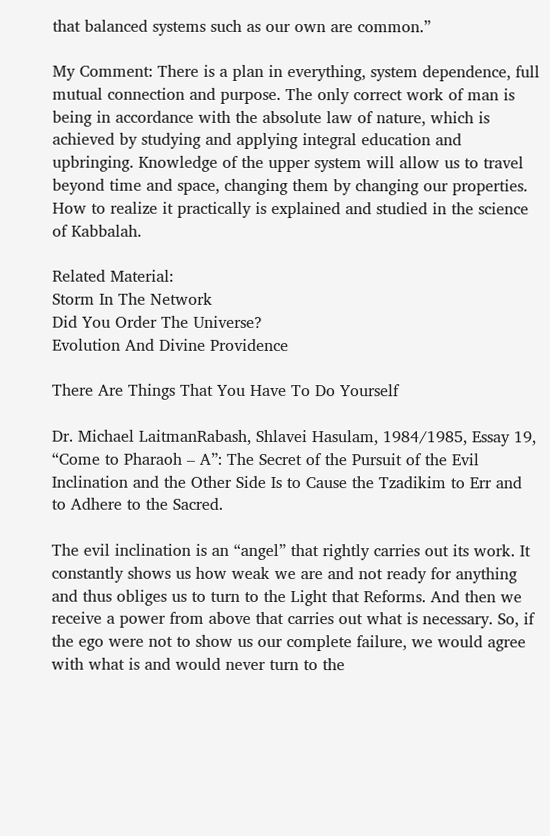that balanced systems such as our own are common.”

My Comment: There is a plan in everything, system dependence, full mutual connection and purpose. The only correct work of man is being in accordance with the absolute law of nature, which is achieved by studying and applying integral education and upbringing. Knowledge of the upper system will allow us to travel beyond time and space, changing them by changing our properties. How to realize it practically is explained and studied in the science of Kabbalah.

Related Material:
Storm In The Network
Did You Order The Universe?
Evolution And Divine Providence

There Are Things That You Have To Do Yourself

Dr. Michael LaitmanRabash, Shlavei Hasulam, 1984/1985, Essay 19, “Come to Pharaoh – A”: The Secret of the Pursuit of the Evil Inclination and the Other Side Is to Cause the Tzadikim to Err and to Adhere to the Sacred.

The evil inclination is an “angel” that rightly carries out its work. It constantly shows us how weak we are and not ready for anything and thus obliges us to turn to the Light that Reforms. And then we receive a power from above that carries out what is necessary. So, if the ego were not to show us our complete failure, we would agree with what is and would never turn to the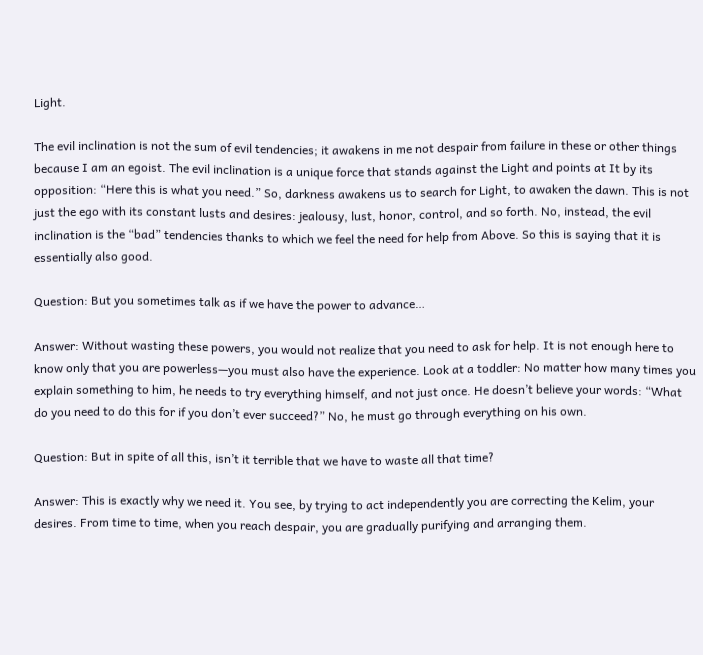Light.

The evil inclination is not the sum of evil tendencies; it awakens in me not despair from failure in these or other things because I am an egoist. The evil inclination is a unique force that stands against the Light and points at It by its opposition: “Here this is what you need.” So, darkness awakens us to search for Light, to awaken the dawn. This is not just the ego with its constant lusts and desires: jealousy, lust, honor, control, and so forth. No, instead, the evil inclination is the “bad” tendencies thanks to which we feel the need for help from Above. So this is saying that it is essentially also good.

Question: But you sometimes talk as if we have the power to advance…

Answer: Without wasting these powers, you would not realize that you need to ask for help. It is not enough here to know only that you are powerless—you must also have the experience. Look at a toddler: No matter how many times you explain something to him, he needs to try everything himself, and not just once. He doesn’t believe your words: “What do you need to do this for if you don’t ever succeed?” No, he must go through everything on his own.

Question: But in spite of all this, isn’t it terrible that we have to waste all that time?

Answer: This is exactly why we need it. You see, by trying to act independently you are correcting the Kelim, your desires. From time to time, when you reach despair, you are gradually purifying and arranging them.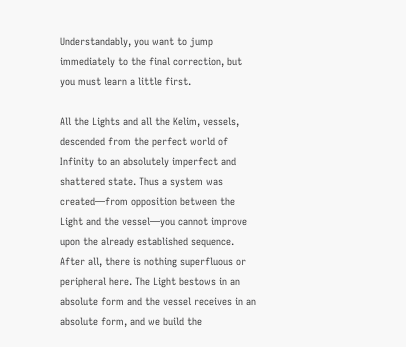Understandably, you want to jump immediately to the final correction, but you must learn a little first.

All the Lights and all the Kelim, vessels, descended from the perfect world of Infinity to an absolutely imperfect and shattered state. Thus a system was created—from opposition between the Light and the vessel—you cannot improve upon the already established sequence. After all, there is nothing superfluous or peripheral here. The Light bestows in an absolute form and the vessel receives in an absolute form, and we build the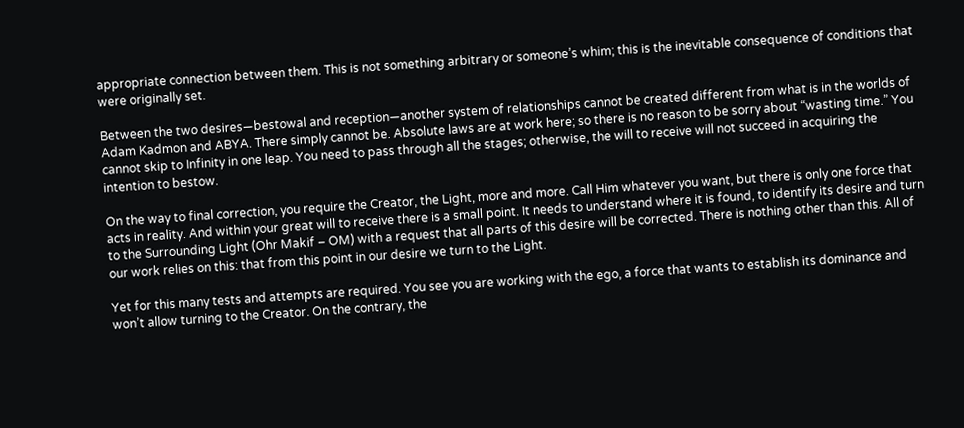appropriate connection between them. This is not something arbitrary or someone’s whim; this is the inevitable consequence of conditions that were originally set.

Between the two desires—bestowal and reception—another system of relationships cannot be created different from what is in the worlds of Adam Kadmon and ABYA. There simply cannot be. Absolute laws are at work here; so there is no reason to be sorry about “wasting time.” You cannot skip to Infinity in one leap. You need to pass through all the stages; otherwise, the will to receive will not succeed in acquiring the intention to bestow.

On the way to final correction, you require the Creator, the Light, more and more. Call Him whatever you want, but there is only one force that acts in reality. And within your great will to receive there is a small point. It needs to understand where it is found, to identify its desire and turn to the Surrounding Light (Ohr Makif – OM) with a request that all parts of this desire will be corrected. There is nothing other than this. All of our work relies on this: that from this point in our desire we turn to the Light.

Yet for this many tests and attempts are required. You see you are working with the ego, a force that wants to establish its dominance and won’t allow turning to the Creator. On the contrary, the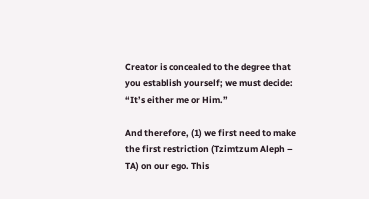Creator is concealed to the degree that you establish yourself; we must decide: “It’s either me or Him.”

And therefore, (1) we first need to make the first restriction (Tzimtzum Aleph – TA) on our ego. This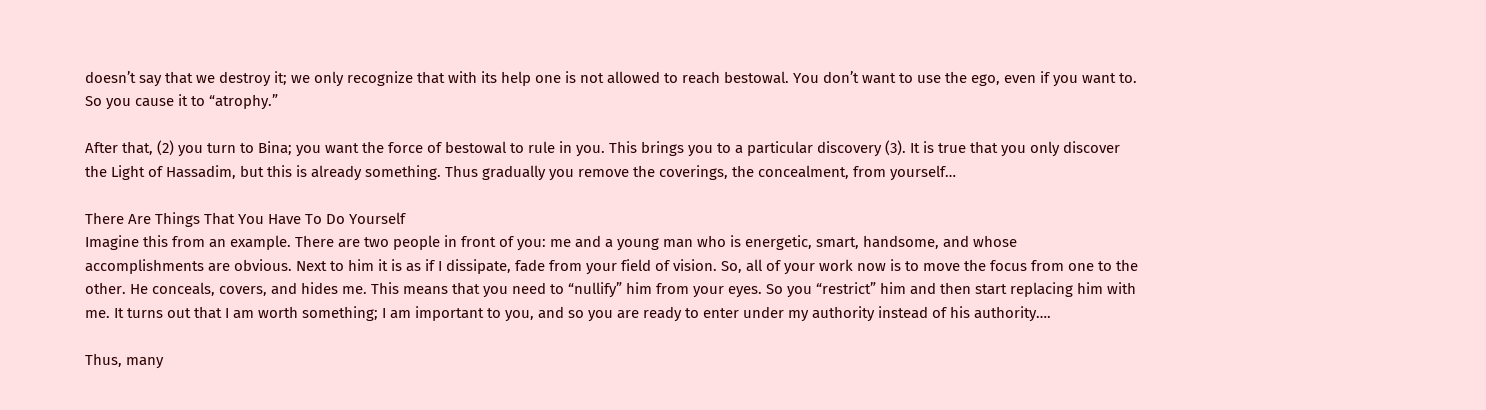doesn’t say that we destroy it; we only recognize that with its help one is not allowed to reach bestowal. You don’t want to use the ego, even if you want to. So you cause it to “atrophy.”

After that, (2) you turn to Bina; you want the force of bestowal to rule in you. This brings you to a particular discovery (3). It is true that you only discover the Light of Hassadim, but this is already something. Thus gradually you remove the coverings, the concealment, from yourself…

There Are Things That You Have To Do Yourself
Imagine this from an example. There are two people in front of you: me and a young man who is energetic, smart, handsome, and whose accomplishments are obvious. Next to him it is as if I dissipate, fade from your field of vision. So, all of your work now is to move the focus from one to the other. He conceals, covers, and hides me. This means that you need to “nullify” him from your eyes. So you “restrict” him and then start replacing him with me. It turns out that I am worth something; I am important to you, and so you are ready to enter under my authority instead of his authority….

Thus, many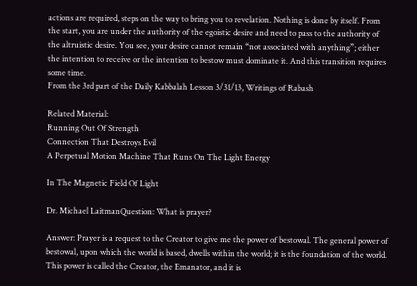actions are required, steps on the way to bring you to revelation. Nothing is done by itself. From the start, you are under the authority of the egoistic desire and need to pass to the authority of the altruistic desire. You see, your desire cannot remain “not associated with anything”; either the intention to receive or the intention to bestow must dominate it. And this transition requires some time.
From the 3rd part of the Daily Kabbalah Lesson 3/31/13, Writings of Rabash

Related Material:
Running Out Of Strength
Connection That Destroys Evil
A Perpetual Motion Machine That Runs On The Light Energy

In The Magnetic Field Of Light

Dr. Michael LaitmanQuestion: What is prayer?

Answer: Prayer is a request to the Creator to give me the power of bestowal. The general power of bestowal, upon which the world is based, dwells within the world; it is the foundation of the world. This power is called the Creator, the Emanator, and it is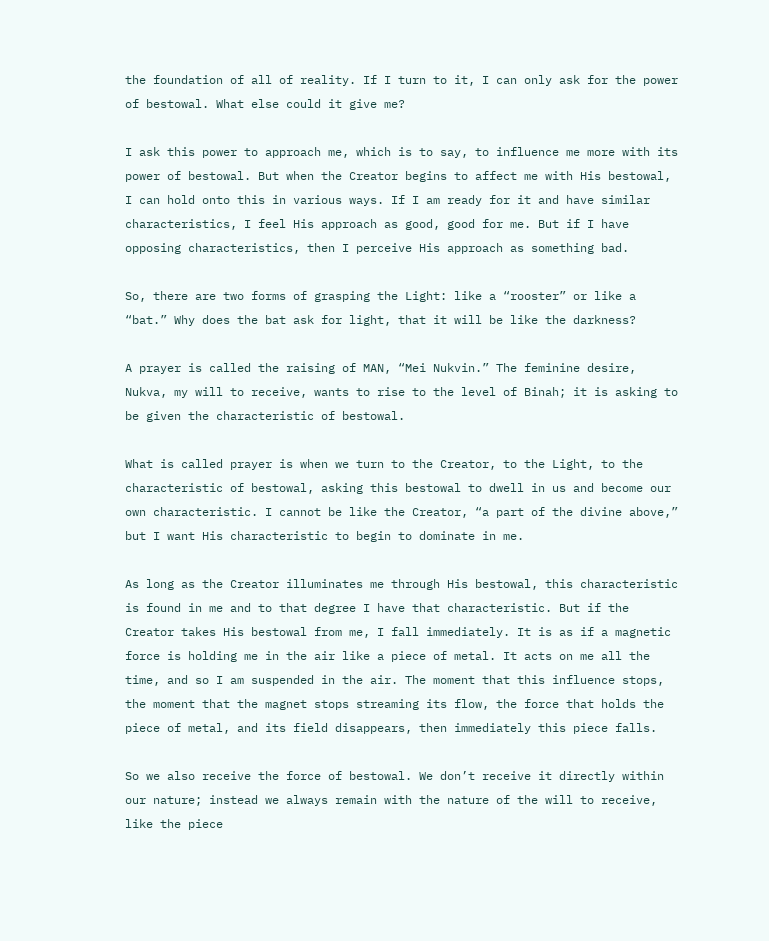the foundation of all of reality. If I turn to it, I can only ask for the power of bestowal. What else could it give me?

I ask this power to approach me, which is to say, to influence me more with its power of bestowal. But when the Creator begins to affect me with His bestowal, I can hold onto this in various ways. If I am ready for it and have similar characteristics, I feel His approach as good, good for me. But if I have opposing characteristics, then I perceive His approach as something bad.

So, there are two forms of grasping the Light: like a “rooster” or like a “bat.” Why does the bat ask for light, that it will be like the darkness?

A prayer is called the raising of MAN, “Mei Nukvin.” The feminine desire, Nukva, my will to receive, wants to rise to the level of Binah; it is asking to be given the characteristic of bestowal.

What is called prayer is when we turn to the Creator, to the Light, to the characteristic of bestowal, asking this bestowal to dwell in us and become our own characteristic. I cannot be like the Creator, “a part of the divine above,” but I want His characteristic to begin to dominate in me.

As long as the Creator illuminates me through His bestowal, this characteristic is found in me and to that degree I have that characteristic. But if the Creator takes His bestowal from me, I fall immediately. It is as if a magnetic force is holding me in the air like a piece of metal. It acts on me all the time, and so I am suspended in the air. The moment that this influence stops, the moment that the magnet stops streaming its flow, the force that holds the piece of metal, and its field disappears, then immediately this piece falls.

So we also receive the force of bestowal. We don’t receive it directly within our nature; instead we always remain with the nature of the will to receive, like the piece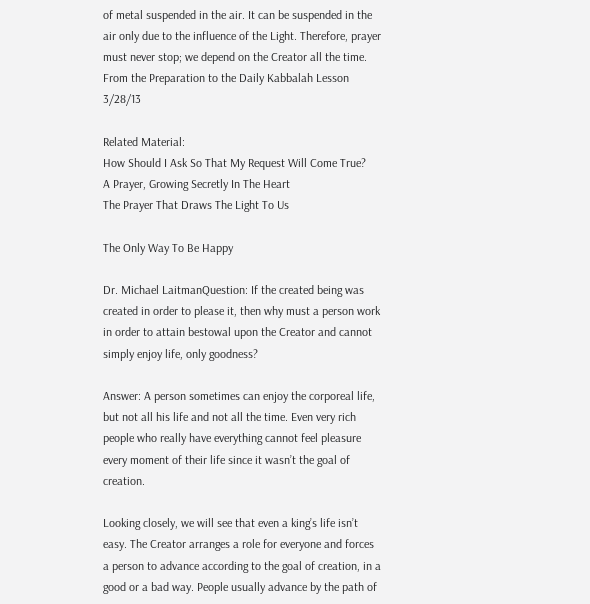of metal suspended in the air. It can be suspended in the air only due to the influence of the Light. Therefore, prayer must never stop; we depend on the Creator all the time.
From the Preparation to the Daily Kabbalah Lesson 3/28/13

Related Material:
How Should I Ask So That My Request Will Come True?
A Prayer, Growing Secretly In The Heart
The Prayer That Draws The Light To Us

The Only Way To Be Happy

Dr. Michael LaitmanQuestion: If the created being was created in order to please it, then why must a person work in order to attain bestowal upon the Creator and cannot simply enjoy life, only goodness?

Answer: A person sometimes can enjoy the corporeal life, but not all his life and not all the time. Even very rich people who really have everything cannot feel pleasure every moment of their life since it wasn’t the goal of creation.

Looking closely, we will see that even a king’s life isn’t easy. The Creator arranges a role for everyone and forces a person to advance according to the goal of creation, in a good or a bad way. People usually advance by the path of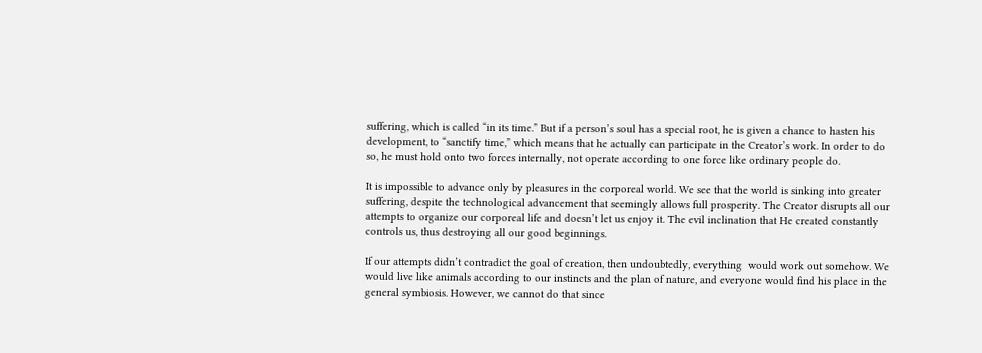suffering, which is called “in its time.” But if a person’s soul has a special root, he is given a chance to hasten his development, to “sanctify time,” which means that he actually can participate in the Creator’s work. In order to do so, he must hold onto two forces internally, not operate according to one force like ordinary people do.

It is impossible to advance only by pleasures in the corporeal world. We see that the world is sinking into greater suffering, despite the technological advancement that seemingly allows full prosperity. The Creator disrupts all our attempts to organize our corporeal life and doesn’t let us enjoy it. The evil inclination that He created constantly controls us, thus destroying all our good beginnings.

If our attempts didn’t contradict the goal of creation, then undoubtedly, everything  would work out somehow. We would live like animals according to our instincts and the plan of nature, and everyone would find his place in the general symbiosis. However, we cannot do that since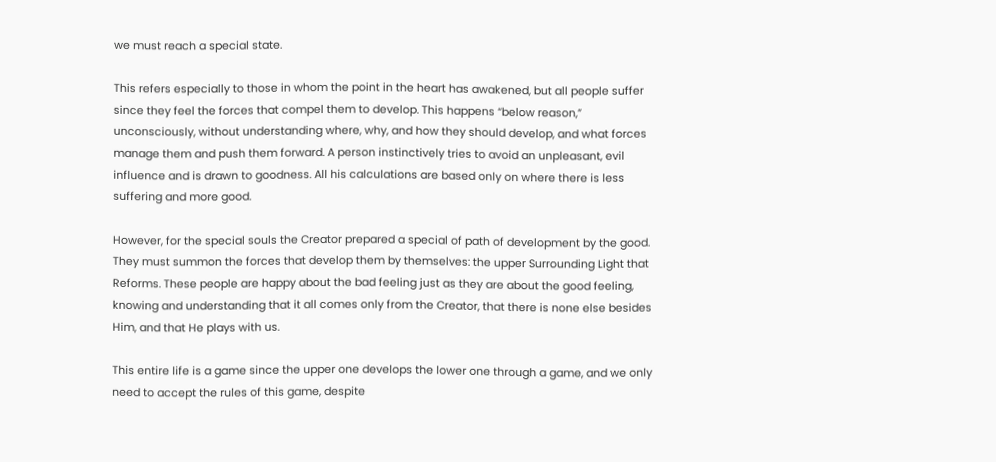we must reach a special state.

This refers especially to those in whom the point in the heart has awakened, but all people suffer since they feel the forces that compel them to develop. This happens “below reason,” unconsciously, without understanding where, why, and how they should develop, and what forces manage them and push them forward. A person instinctively tries to avoid an unpleasant, evil influence and is drawn to goodness. All his calculations are based only on where there is less suffering and more good.

However, for the special souls the Creator prepared a special of path of development by the good. They must summon the forces that develop them by themselves: the upper Surrounding Light that Reforms. These people are happy about the bad feeling just as they are about the good feeling, knowing and understanding that it all comes only from the Creator, that there is none else besides Him, and that He plays with us.

This entire life is a game since the upper one develops the lower one through a game, and we only need to accept the rules of this game, despite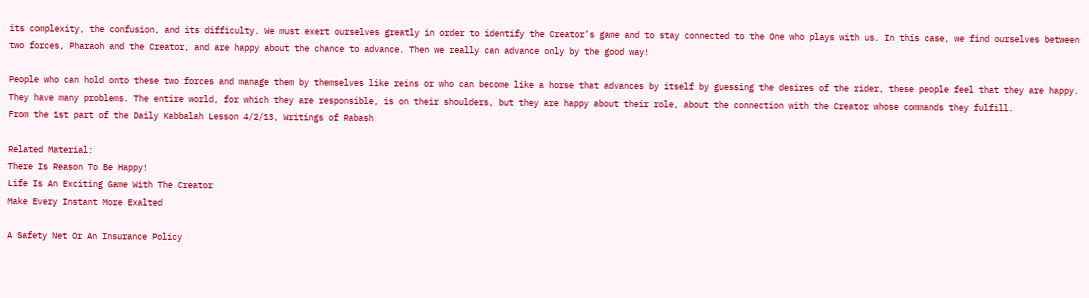its complexity, the confusion, and its difficulty. We must exert ourselves greatly in order to identify the Creator’s game and to stay connected to the One who plays with us. In this case, we find ourselves between two forces, Pharaoh and the Creator, and are happy about the chance to advance. Then we really can advance only by the good way!

People who can hold onto these two forces and manage them by themselves like reins or who can become like a horse that advances by itself by guessing the desires of the rider, these people feel that they are happy. They have many problems. The entire world, for which they are responsible, is on their shoulders, but they are happy about their role, about the connection with the Creator whose commands they fulfill.
From the 1st part of the Daily Kabbalah Lesson 4/2/13, Writings of Rabash

Related Material:
There Is Reason To Be Happy!
Life Is An Exciting Game With The Creator
Make Every Instant More Exalted

A Safety Net Or An Insurance Policy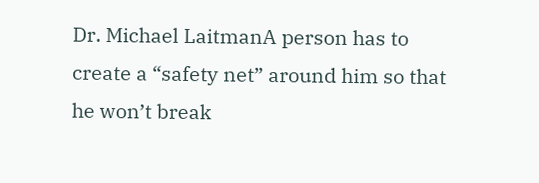Dr. Michael LaitmanA person has to create a “safety net” around him so that he won’t break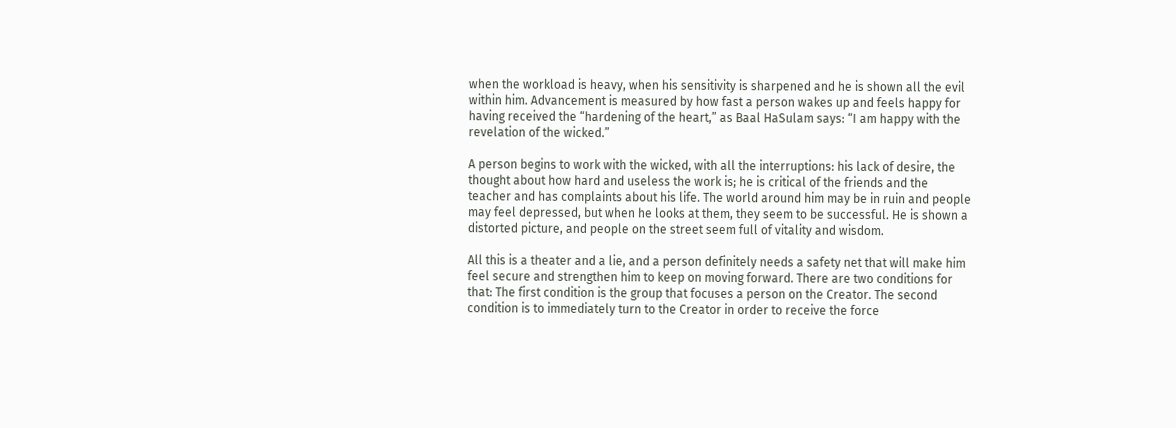when the workload is heavy, when his sensitivity is sharpened and he is shown all the evil within him. Advancement is measured by how fast a person wakes up and feels happy for having received the “hardening of the heart,” as Baal HaSulam says: “I am happy with the revelation of the wicked.”

A person begins to work with the wicked, with all the interruptions: his lack of desire, the thought about how hard and useless the work is; he is critical of the friends and the teacher and has complaints about his life. The world around him may be in ruin and people may feel depressed, but when he looks at them, they seem to be successful. He is shown a distorted picture, and people on the street seem full of vitality and wisdom.

All this is a theater and a lie, and a person definitely needs a safety net that will make him feel secure and strengthen him to keep on moving forward. There are two conditions for that: The first condition is the group that focuses a person on the Creator. The second condition is to immediately turn to the Creator in order to receive the force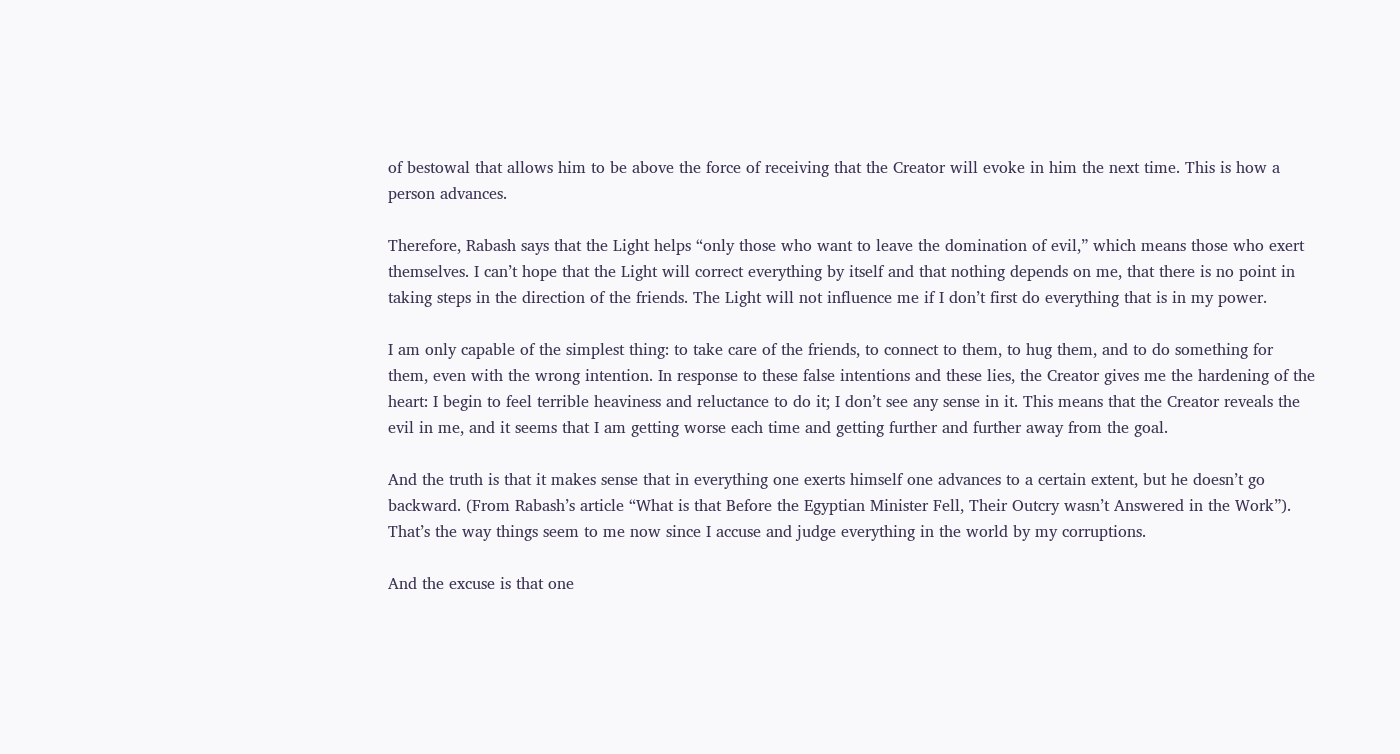of bestowal that allows him to be above the force of receiving that the Creator will evoke in him the next time. This is how a person advances.

Therefore, Rabash says that the Light helps “only those who want to leave the domination of evil,” which means those who exert themselves. I can’t hope that the Light will correct everything by itself and that nothing depends on me, that there is no point in taking steps in the direction of the friends. The Light will not influence me if I don’t first do everything that is in my power.

I am only capable of the simplest thing: to take care of the friends, to connect to them, to hug them, and to do something for them, even with the wrong intention. In response to these false intentions and these lies, the Creator gives me the hardening of the heart: I begin to feel terrible heaviness and reluctance to do it; I don’t see any sense in it. This means that the Creator reveals the evil in me, and it seems that I am getting worse each time and getting further and further away from the goal.

And the truth is that it makes sense that in everything one exerts himself one advances to a certain extent, but he doesn’t go backward. (From Rabash’s article “What is that Before the Egyptian Minister Fell, Their Outcry wasn’t Answered in the Work”). That’s the way things seem to me now since I accuse and judge everything in the world by my corruptions.

And the excuse is that one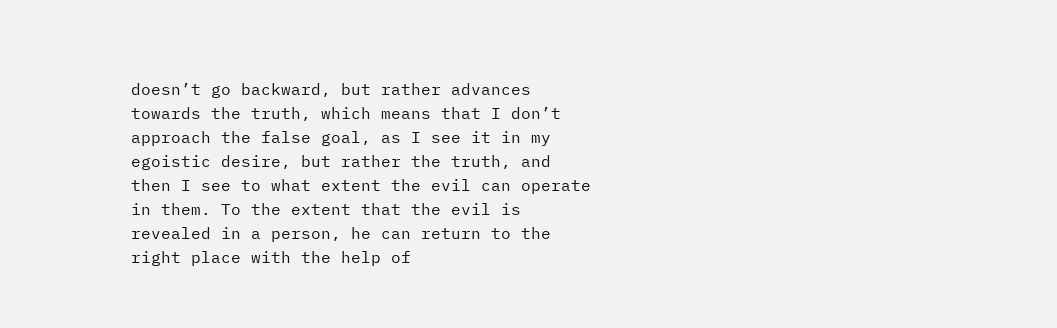doesn’t go backward, but rather advances towards the truth, which means that I don’t approach the false goal, as I see it in my egoistic desire, but rather the truth, and then I see to what extent the evil can operate in them. To the extent that the evil is revealed in a person, he can return to the right place with the help of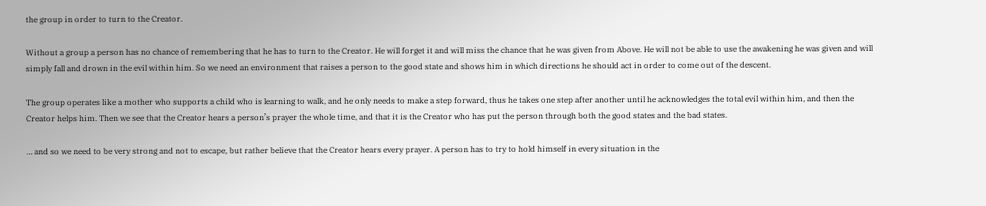the group in order to turn to the Creator.

Without a group a person has no chance of remembering that he has to turn to the Creator. He will forget it and will miss the chance that he was given from Above. He will not be able to use the awakening he was given and will simply fall and drown in the evil within him. So we need an environment that raises a person to the good state and shows him in which directions he should act in order to come out of the descent.

The group operates like a mother who supports a child who is learning to walk, and he only needs to make a step forward, thus he takes one step after another until he acknowledges the total evil within him, and then the Creator helps him. Then we see that the Creator hears a person’s prayer the whole time, and that it is the Creator who has put the person through both the good states and the bad states.

… and so we need to be very strong and not to escape, but rather believe that the Creator hears every prayer. A person has to try to hold himself in every situation in the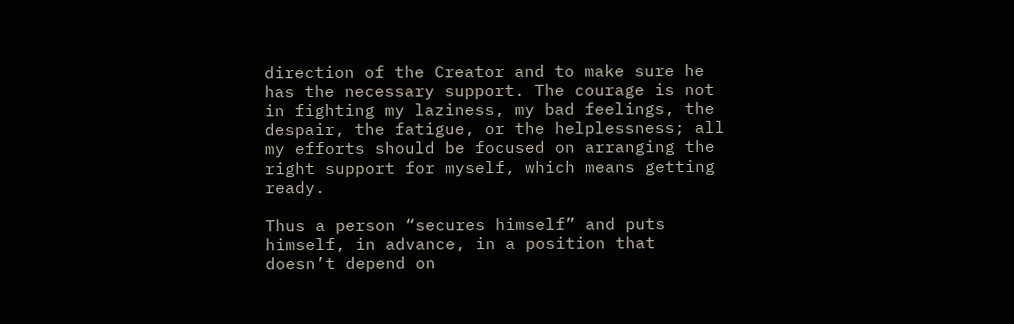direction of the Creator and to make sure he has the necessary support. The courage is not in fighting my laziness, my bad feelings, the despair, the fatigue, or the helplessness; all my efforts should be focused on arranging the right support for myself, which means getting ready.

Thus a person “secures himself” and puts himself, in advance, in a position that doesn’t depend on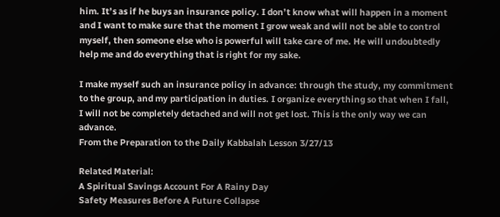him. It’s as if he buys an insurance policy. I don’t know what will happen in a moment and I want to make sure that the moment I grow weak and will not be able to control myself, then someone else who is powerful will take care of me. He will undoubtedly help me and do everything that is right for my sake.

I make myself such an insurance policy in advance: through the study, my commitment to the group, and my participation in duties. I organize everything so that when I fall, I will not be completely detached and will not get lost. This is the only way we can advance.
From the Preparation to the Daily Kabbalah Lesson 3/27/13

Related Material:
A Spiritual Savings Account For A Rainy Day
Safety Measures Before A Future Collapse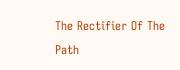The Rectifier Of The Path